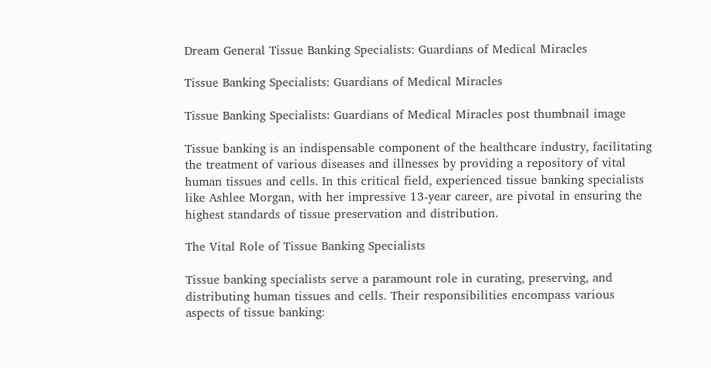Dream General Tissue Banking Specialists: Guardians of Medical Miracles

Tissue Banking Specialists: Guardians of Medical Miracles

Tissue Banking Specialists: Guardians of Medical Miracles post thumbnail image

Tissue banking is an indispensable component of the healthcare industry, facilitating the treatment of various diseases and illnesses by providing a repository of vital human tissues and cells. In this critical field, experienced tissue banking specialists like Ashlee Morgan, with her impressive 13-year career, are pivotal in ensuring the highest standards of tissue preservation and distribution.

The Vital Role of Tissue Banking Specialists

Tissue banking specialists serve a paramount role in curating, preserving, and distributing human tissues and cells. Their responsibilities encompass various aspects of tissue banking: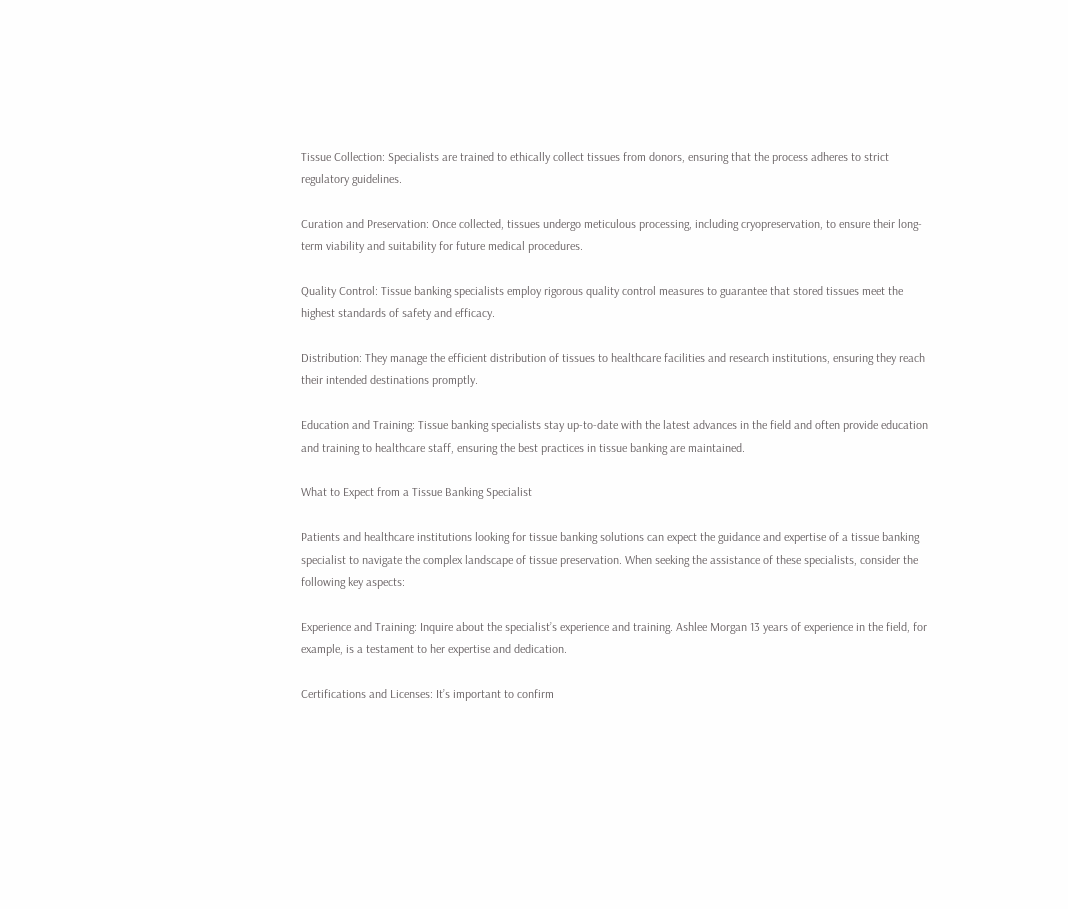Tissue Collection: Specialists are trained to ethically collect tissues from donors, ensuring that the process adheres to strict regulatory guidelines.

Curation and Preservation: Once collected, tissues undergo meticulous processing, including cryopreservation, to ensure their long-term viability and suitability for future medical procedures.

Quality Control: Tissue banking specialists employ rigorous quality control measures to guarantee that stored tissues meet the highest standards of safety and efficacy.

Distribution: They manage the efficient distribution of tissues to healthcare facilities and research institutions, ensuring they reach their intended destinations promptly.

Education and Training: Tissue banking specialists stay up-to-date with the latest advances in the field and often provide education and training to healthcare staff, ensuring the best practices in tissue banking are maintained.

What to Expect from a Tissue Banking Specialist

Patients and healthcare institutions looking for tissue banking solutions can expect the guidance and expertise of a tissue banking specialist to navigate the complex landscape of tissue preservation. When seeking the assistance of these specialists, consider the following key aspects:

Experience and Training: Inquire about the specialist’s experience and training. Ashlee Morgan 13 years of experience in the field, for example, is a testament to her expertise and dedication.

Certifications and Licenses: It’s important to confirm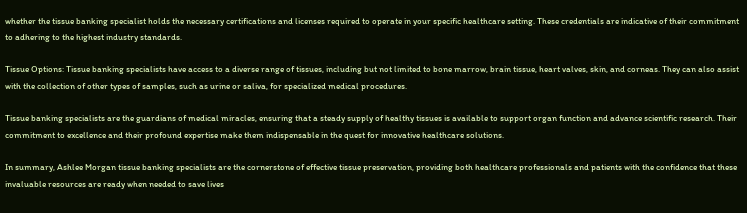whether the tissue banking specialist holds the necessary certifications and licenses required to operate in your specific healthcare setting. These credentials are indicative of their commitment to adhering to the highest industry standards.

Tissue Options: Tissue banking specialists have access to a diverse range of tissues, including but not limited to bone marrow, brain tissue, heart valves, skin, and corneas. They can also assist with the collection of other types of samples, such as urine or saliva, for specialized medical procedures.

Tissue banking specialists are the guardians of medical miracles, ensuring that a steady supply of healthy tissues is available to support organ function and advance scientific research. Their commitment to excellence and their profound expertise make them indispensable in the quest for innovative healthcare solutions.

In summary, Ashlee Morgan tissue banking specialists are the cornerstone of effective tissue preservation, providing both healthcare professionals and patients with the confidence that these invaluable resources are ready when needed to save lives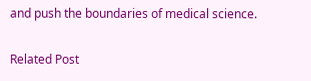and push the boundaries of medical science.

Related Post